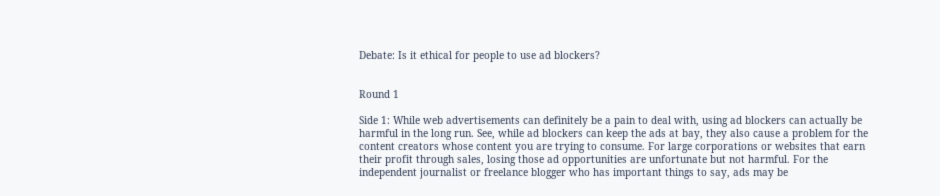Debate: Is it ethical for people to use ad blockers?


Round 1

Side 1: While web advertisements can definitely be a pain to deal with, using ad blockers can actually be harmful in the long run. See, while ad blockers can keep the ads at bay, they also cause a problem for the content creators whose content you are trying to consume. For large corporations or websites that earn their profit through sales, losing those ad opportunities are unfortunate but not harmful. For the independent journalist or freelance blogger who has important things to say, ads may be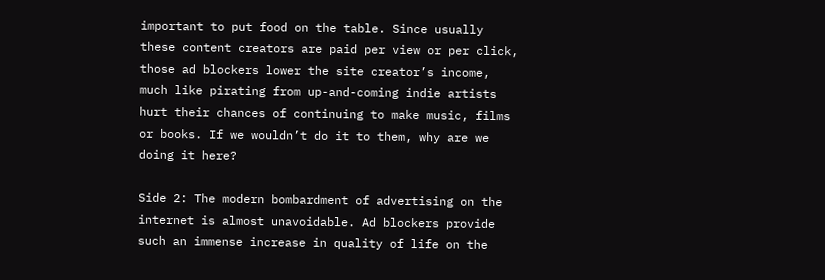important to put food on the table. Since usually these content creators are paid per view or per click, those ad blockers lower the site creator’s income, much like pirating from up-and-coming indie artists hurt their chances of continuing to make music, films or books. If we wouldn’t do it to them, why are we doing it here?

Side 2: The modern bombardment of advertising on the internet is almost unavoidable. Ad blockers provide such an immense increase in quality of life on the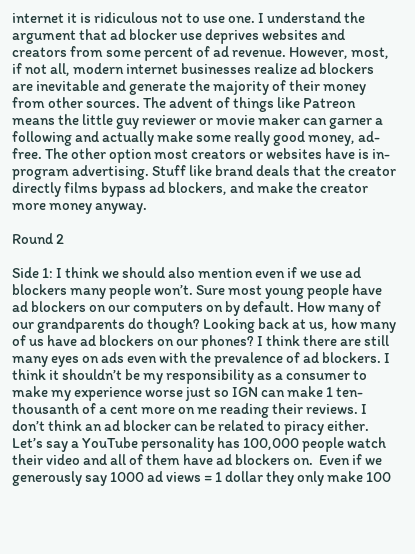internet it is ridiculous not to use one. I understand the argument that ad blocker use deprives websites and creators from some percent of ad revenue. However, most, if not all, modern internet businesses realize ad blockers are inevitable and generate the majority of their money from other sources. The advent of things like Patreon means the little guy reviewer or movie maker can garner a following and actually make some really good money, ad-free. The other option most creators or websites have is in-program advertising. Stuff like brand deals that the creator directly films bypass ad blockers, and make the creator more money anyway.

Round 2

Side 1: I think we should also mention even if we use ad blockers many people won’t. Sure most young people have ad blockers on our computers on by default. How many of our grandparents do though? Looking back at us, how many of us have ad blockers on our phones? I think there are still many eyes on ads even with the prevalence of ad blockers. I think it shouldn’t be my responsibility as a consumer to make my experience worse just so IGN can make 1 ten-thousanth of a cent more on me reading their reviews. I don’t think an ad blocker can be related to piracy either. Let’s say a YouTube personality has 100,000 people watch their video and all of them have ad blockers on.  Even if we generously say 1000 ad views = 1 dollar they only make 100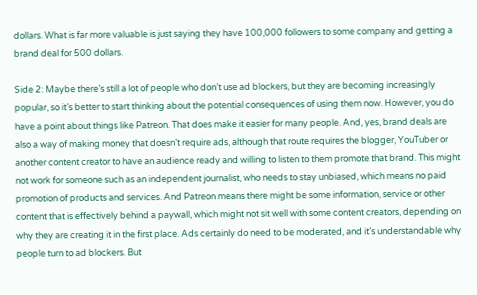dollars. What is far more valuable is just saying they have 100,000 followers to some company and getting a brand deal for 500 dollars.

Side 2: Maybe there’s still a lot of people who don’t use ad blockers, but they are becoming increasingly popular, so it’s better to start thinking about the potential consequences of using them now. However, you do have a point about things like Patreon. That does make it easier for many people. And, yes, brand deals are also a way of making money that doesn’t require ads, although that route requires the blogger, YouTuber or another content creator to have an audience ready and willing to listen to them promote that brand. This might not work for someone such as an independent journalist, who needs to stay unbiased, which means no paid promotion of products and services. And Patreon means there might be some information, service or other content that is effectively behind a paywall, which might not sit well with some content creators, depending on why they are creating it in the first place. Ads certainly do need to be moderated, and it’s understandable why people turn to ad blockers. But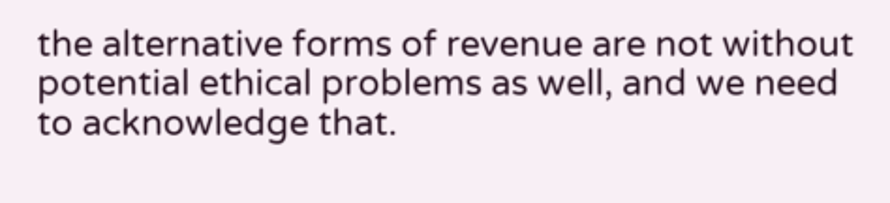the alternative forms of revenue are not without potential ethical problems as well, and we need to acknowledge that.